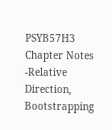PSYB57H3 Chapter Notes -Relative Direction, Bootstrapping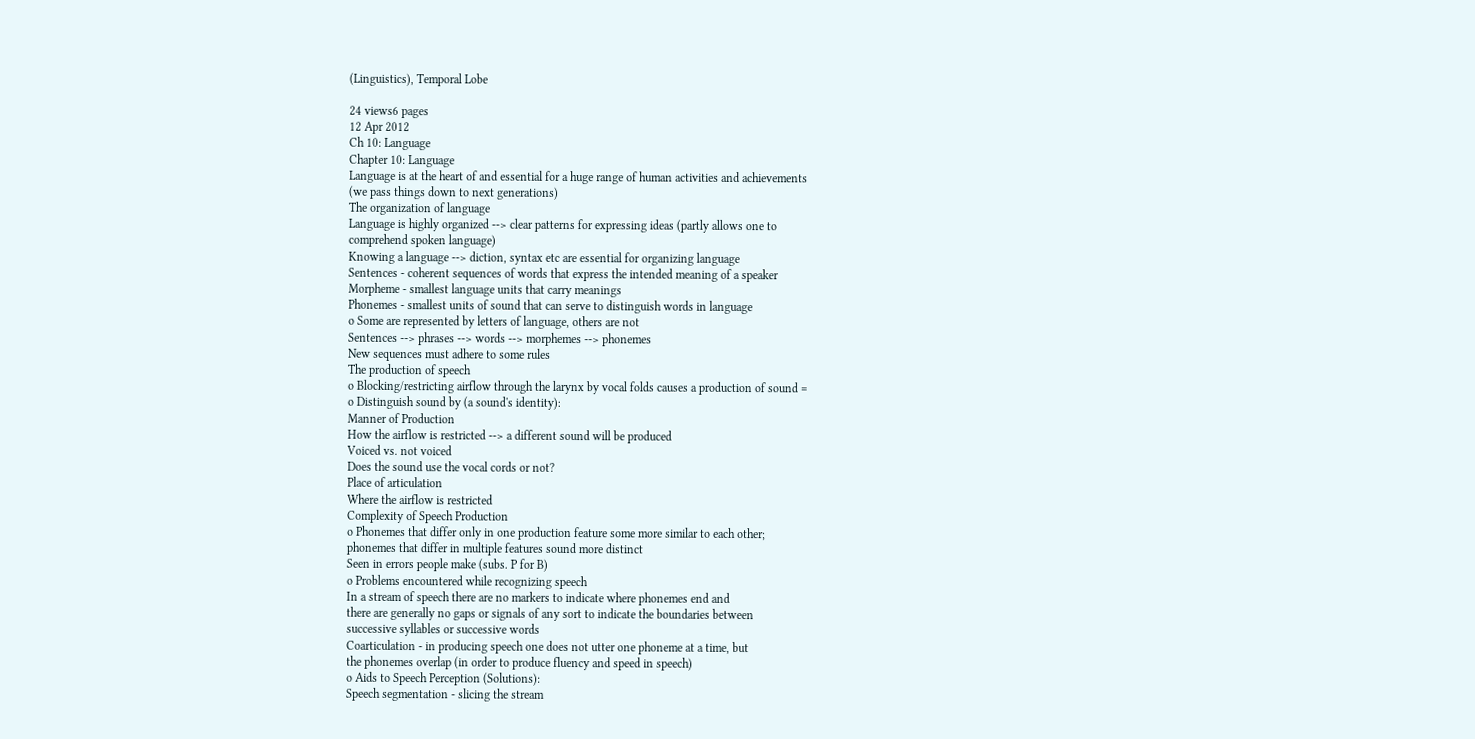(Linguistics), Temporal Lobe

24 views6 pages
12 Apr 2012
Ch 10: Language
Chapter 10: Language
Language is at the heart of and essential for a huge range of human activities and achievements
(we pass things down to next generations)
The organization of language
Language is highly organized --> clear patterns for expressing ideas (partly allows one to
comprehend spoken language)
Knowing a language --> diction, syntax etc are essential for organizing language
Sentences - coherent sequences of words that express the intended meaning of a speaker
Morpheme - smallest language units that carry meanings
Phonemes - smallest units of sound that can serve to distinguish words in language
o Some are represented by letters of language, others are not
Sentences --> phrases --> words --> morphemes --> phonemes
New sequences must adhere to some rules
The production of speech
o Blocking/restricting airflow through the larynx by vocal folds causes a production of sound =
o Distinguish sound by (a sound's identity):
Manner of Production
How the airflow is restricted --> a different sound will be produced
Voiced vs. not voiced
Does the sound use the vocal cords or not?
Place of articulation
Where the airflow is restricted
Complexity of Speech Production
o Phonemes that differ only in one production feature some more similar to each other;
phonemes that differ in multiple features sound more distinct
Seen in errors people make (subs. P for B)
o Problems encountered while recognizing speech
In a stream of speech there are no markers to indicate where phonemes end and
there are generally no gaps or signals of any sort to indicate the boundaries between
successive syllables or successive words
Coarticulation - in producing speech one does not utter one phoneme at a time, but
the phonemes overlap (in order to produce fluency and speed in speech)
o Aids to Speech Perception (Solutions):
Speech segmentation - slicing the stream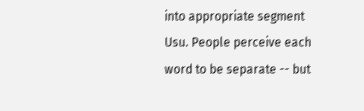into appropriate segment
Usu. People perceive each word to be separate -- but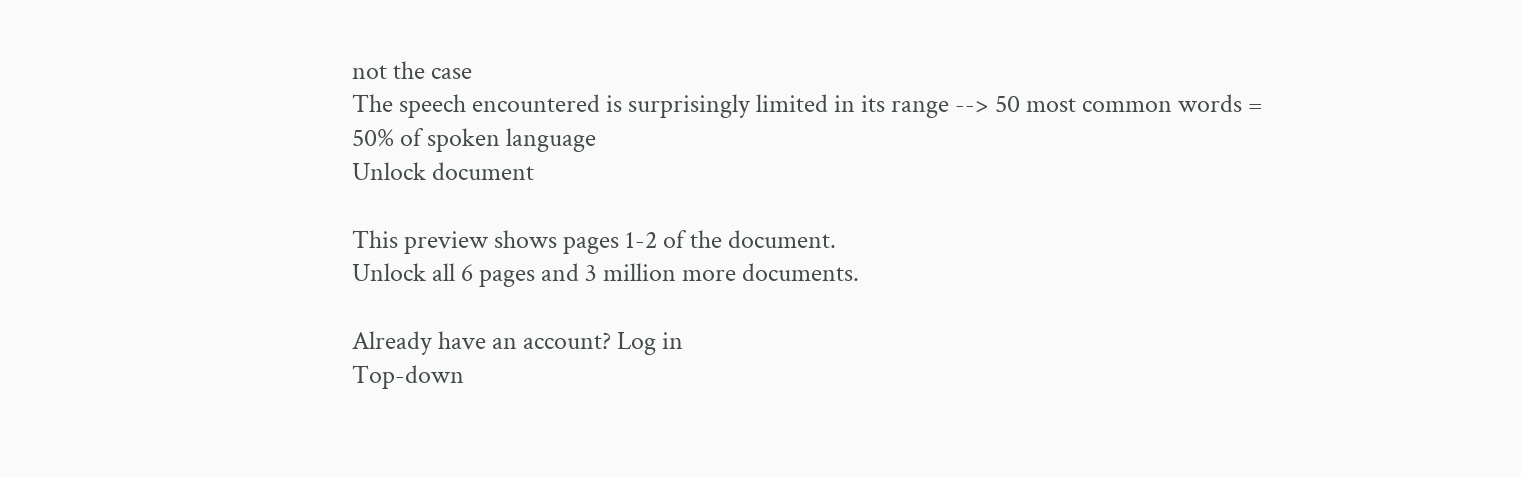not the case
The speech encountered is surprisingly limited in its range --> 50 most common words =
50% of spoken language
Unlock document

This preview shows pages 1-2 of the document.
Unlock all 6 pages and 3 million more documents.

Already have an account? Log in
Top-down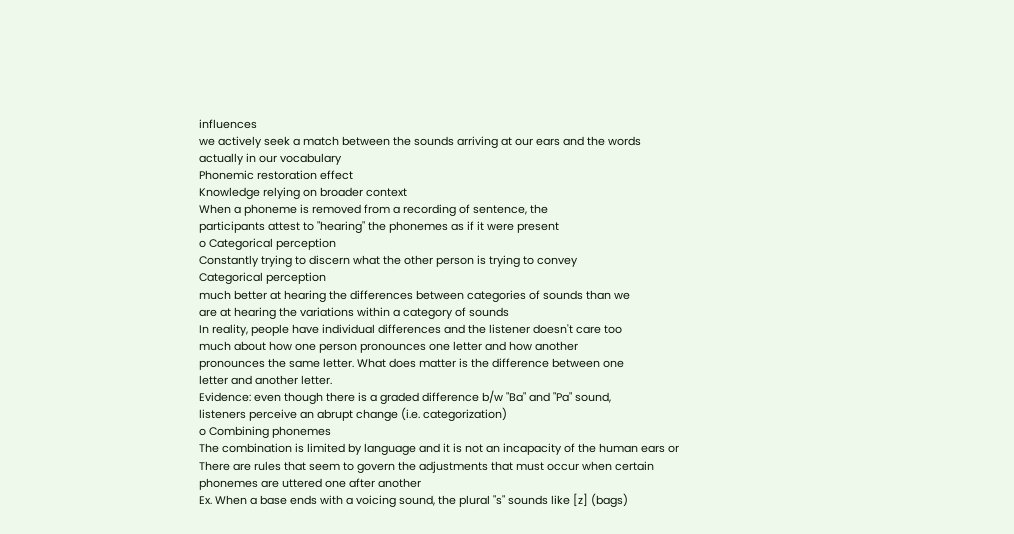influences
we actively seek a match between the sounds arriving at our ears and the words
actually in our vocabulary
Phonemic restoration effect
Knowledge relying on broader context
When a phoneme is removed from a recording of sentence, the
participants attest to "hearing" the phonemes as if it were present
o Categorical perception
Constantly trying to discern what the other person is trying to convey
Categorical perception
much better at hearing the differences between categories of sounds than we
are at hearing the variations within a category of sounds
In reality, people have individual differences and the listener doesn't care too
much about how one person pronounces one letter and how another
pronounces the same letter. What does matter is the difference between one
letter and another letter.
Evidence: even though there is a graded difference b/w "Ba" and "Pa" sound,
listeners perceive an abrupt change (i.e. categorization)
o Combining phonemes
The combination is limited by language and it is not an incapacity of the human ears or
There are rules that seem to govern the adjustments that must occur when certain
phonemes are uttered one after another
Ex. When a base ends with a voicing sound, the plural "s" sounds like [z] (bags)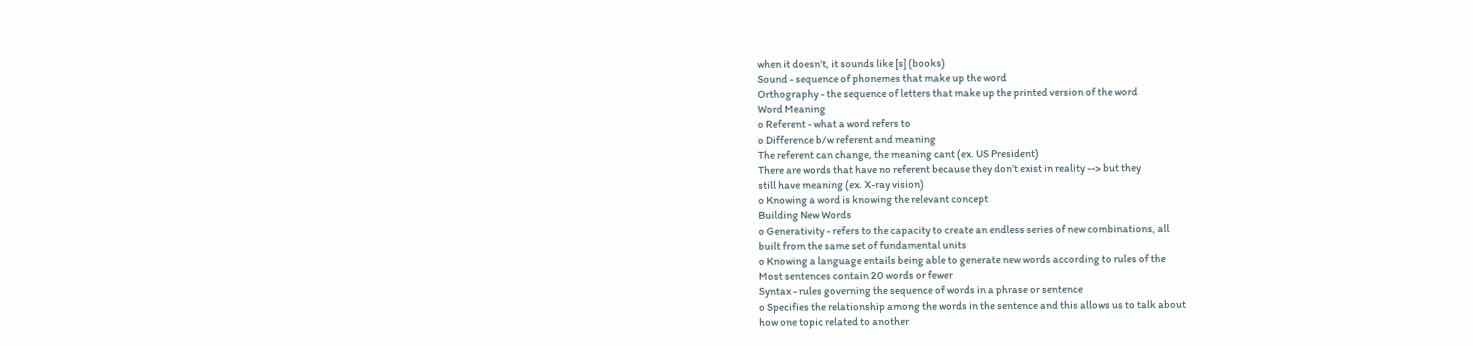when it doesn't, it sounds like [s] (books)
Sound - sequence of phonemes that make up the word
Orthography - the sequence of letters that make up the printed version of the word
Word Meaning
o Referent - what a word refers to
o Difference b/w referent and meaning
The referent can change, the meaning cant (ex. US President)
There are words that have no referent because they don’t exist in reality --> but they
still have meaning (ex. X-ray vision)
o Knowing a word is knowing the relevant concept
Building New Words
o Generativity - refers to the capacity to create an endless series of new combinations, all
built from the same set of fundamental units
o Knowing a language entails being able to generate new words according to rules of the
Most sentences contain 20 words or fewer
Syntax - rules governing the sequence of words in a phrase or sentence
o Specifies the relationship among the words in the sentence and this allows us to talk about
how one topic related to another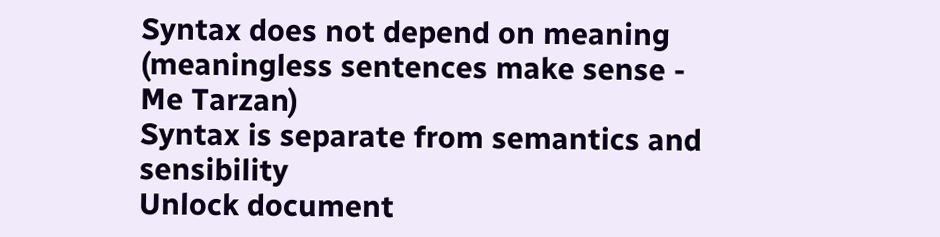Syntax does not depend on meaning (meaningless sentences make sense - Me Tarzan)
Syntax is separate from semantics and sensibility
Unlock document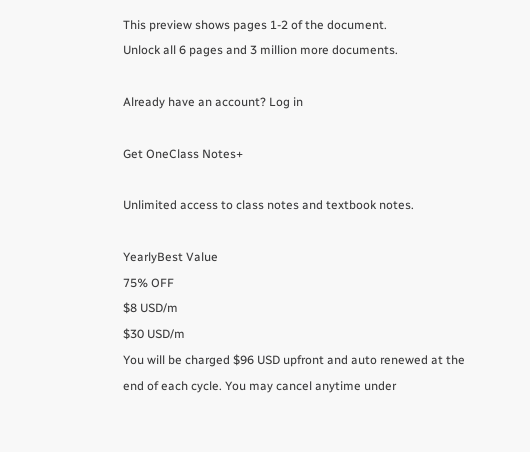This preview shows pages 1-2 of the document.
Unlock all 6 pages and 3 million more documents.

Already have an account? Log in

Get OneClass Notes+

Unlimited access to class notes and textbook notes.

YearlyBest Value
75% OFF
$8 USD/m
$30 USD/m
You will be charged $96 USD upfront and auto renewed at the end of each cycle. You may cancel anytime under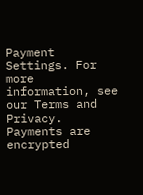Payment Settings. For more information, see our Terms and Privacy.
Payments are encrypted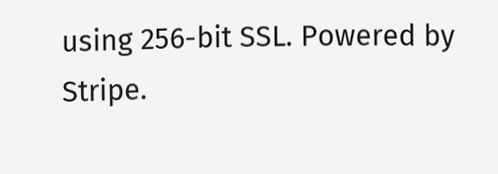using 256-bit SSL. Powered by Stripe.